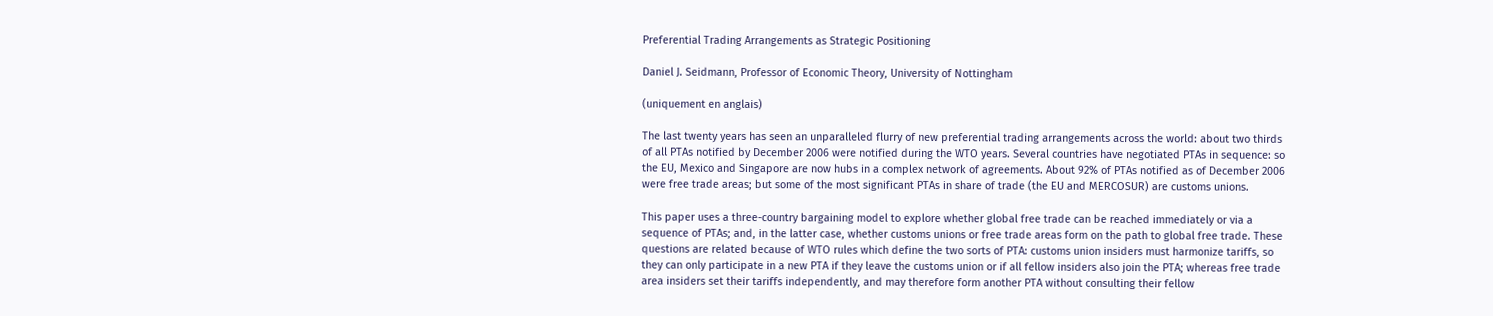Preferential Trading Arrangements as Strategic Positioning

Daniel J. Seidmann, Professor of Economic Theory, University of Nottingham

(uniquement en anglais)

The last twenty years has seen an unparalleled flurry of new preferential trading arrangements across the world: about two thirds of all PTAs notified by December 2006 were notified during the WTO years. Several countries have negotiated PTAs in sequence: so the EU, Mexico and Singapore are now hubs in a complex network of agreements. About 92% of PTAs notified as of December 2006 were free trade areas; but some of the most significant PTAs in share of trade (the EU and MERCOSUR) are customs unions.

This paper uses a three-country bargaining model to explore whether global free trade can be reached immediately or via a sequence of PTAs; and, in the latter case, whether customs unions or free trade areas form on the path to global free trade. These questions are related because of WTO rules which define the two sorts of PTA: customs union insiders must harmonize tariffs, so they can only participate in a new PTA if they leave the customs union or if all fellow insiders also join the PTA; whereas free trade area insiders set their tariffs independently, and may therefore form another PTA without consulting their fellow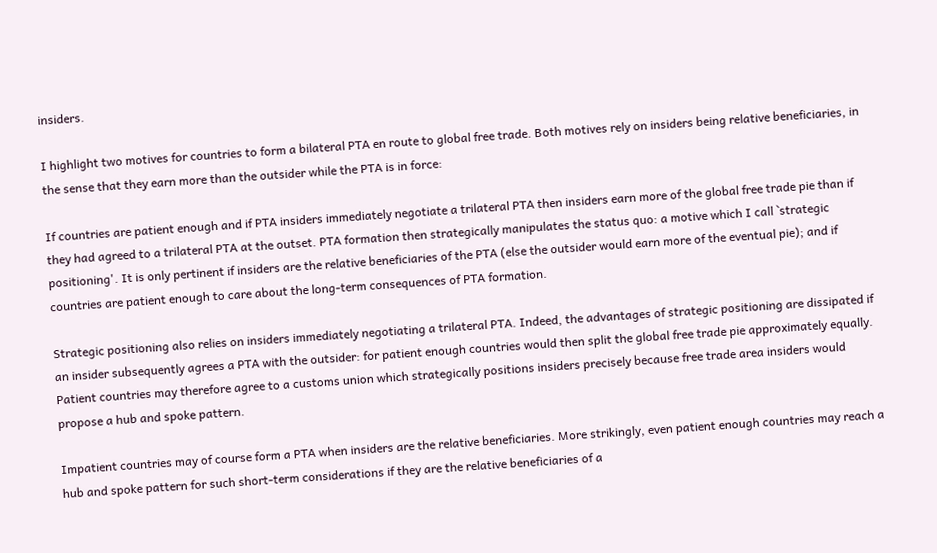insiders.

I highlight two motives for countries to form a bilateral PTA en route to global free trade. Both motives rely on insiders being relative beneficiaries, in the sense that they earn more than the outsider while the PTA is in force:

If countries are patient enough and if PTA insiders immediately negotiate a trilateral PTA then insiders earn more of the global free trade pie than if they had agreed to a trilateral PTA at the outset. PTA formation then strategically manipulates the status quo: a motive which I call `strategic positioning'. It is only pertinent if insiders are the relative beneficiaries of the PTA (else the outsider would earn more of the eventual pie); and if countries are patient enough to care about the long-term consequences of PTA formation.

Strategic positioning also relies on insiders immediately negotiating a trilateral PTA. Indeed, the advantages of strategic positioning are dissipated if an insider subsequently agrees a PTA with the outsider: for patient enough countries would then split the global free trade pie approximately equally. Patient countries may therefore agree to a customs union which strategically positions insiders precisely because free trade area insiders would propose a hub and spoke pattern.

Impatient countries may of course form a PTA when insiders are the relative beneficiaries. More strikingly, even patient enough countries may reach a hub and spoke pattern for such short-term considerations if they are the relative beneficiaries of a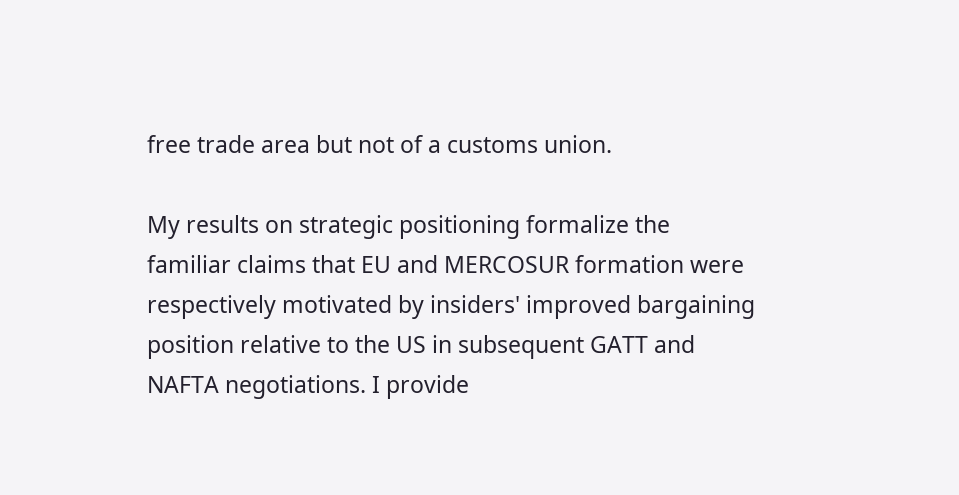free trade area but not of a customs union.

My results on strategic positioning formalize the familiar claims that EU and MERCOSUR formation were respectively motivated by insiders' improved bargaining position relative to the US in subsequent GATT and NAFTA negotiations. I provide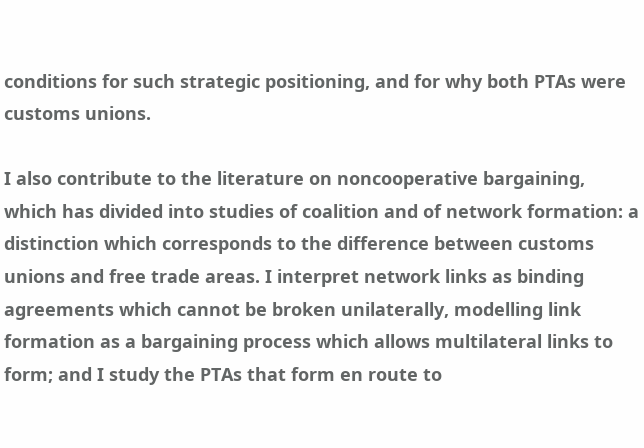conditions for such strategic positioning, and for why both PTAs were customs unions.

I also contribute to the literature on noncooperative bargaining, which has divided into studies of coalition and of network formation: a distinction which corresponds to the difference between customs unions and free trade areas. I interpret network links as binding agreements which cannot be broken unilaterally, modelling link formation as a bargaining process which allows multilateral links to form; and I study the PTAs that form en route to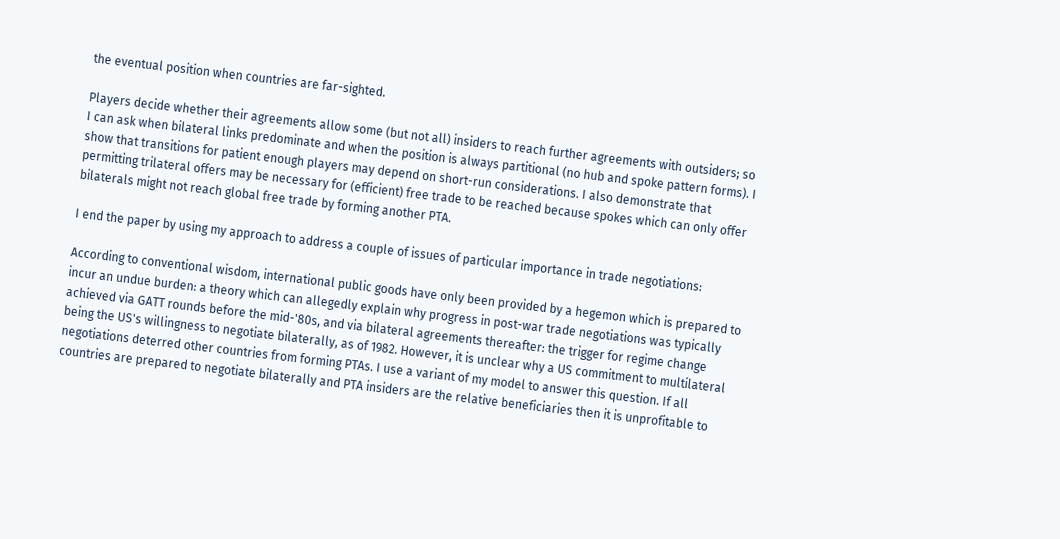the eventual position when countries are far-sighted.

Players decide whether their agreements allow some (but not all) insiders to reach further agreements with outsiders; so I can ask when bilateral links predominate and when the position is always partitional (no hub and spoke pattern forms). I show that transitions for patient enough players may depend on short-run considerations. I also demonstrate that permitting trilateral offers may be necessary for (efficient) free trade to be reached because spokes which can only offer bilaterals might not reach global free trade by forming another PTA.

I end the paper by using my approach to address a couple of issues of particular importance in trade negotiations:

According to conventional wisdom, international public goods have only been provided by a hegemon which is prepared to incur an undue burden: a theory which can allegedly explain why progress in post-war trade negotiations was typically achieved via GATT rounds before the mid-'80s, and via bilateral agreements thereafter: the trigger for regime change being the US's willingness to negotiate bilaterally, as of 1982. However, it is unclear why a US commitment to multilateral negotiations deterred other countries from forming PTAs. I use a variant of my model to answer this question. If all countries are prepared to negotiate bilaterally and PTA insiders are the relative beneficiaries then it is unprofitable to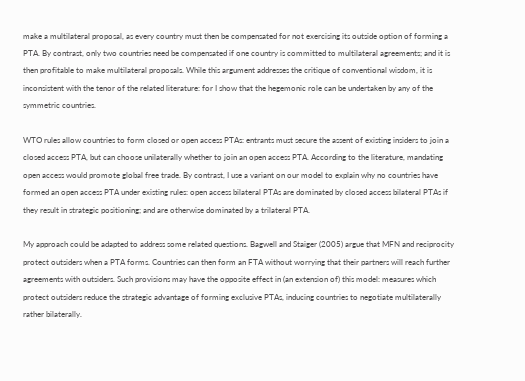make a multilateral proposal, as every country must then be compensated for not exercising its outside option of forming a PTA. By contrast, only two countries need be compensated if one country is committed to multilateral agreements; and it is then profitable to make multilateral proposals. While this argument addresses the critique of conventional wisdom, it is inconsistent with the tenor of the related literature: for I show that the hegemonic role can be undertaken by any of the symmetric countries.

WTO rules allow countries to form closed or open access PTAs: entrants must secure the assent of existing insiders to join a closed access PTA, but can choose unilaterally whether to join an open access PTA. According to the literature, mandating open access would promote global free trade. By contrast, I use a variant on our model to explain why no countries have formed an open access PTA under existing rules: open access bilateral PTAs are dominated by closed access bilateral PTAs if they result in strategic positioning; and are otherwise dominated by a trilateral PTA.

My approach could be adapted to address some related questions. Bagwell and Staiger (2005) argue that MFN and reciprocity protect outsiders when a PTA forms. Countries can then form an FTA without worrying that their partners will reach further agreements with outsiders. Such provisions may have the opposite effect in (an extension of) this model: measures which protect outsiders reduce the strategic advantage of forming exclusive PTAs, inducing countries to negotiate multilaterally rather bilaterally.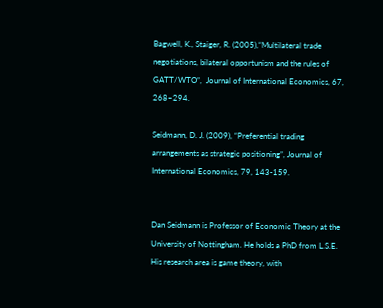Bagwell, K., Staiger, R. (2005),“Multilateral trade negotiations, bilateral opportunism and the rules of GATT/WTO”,  Journal of International Economics, 67, 268–294.

Seidmann, D. J. (2009), “Preferential trading arrangements as strategic positioning”, Journal of International Economics, 79, 143-159.


Dan Seidmann is Professor of Economic Theory at the University of Nottingham. He holds a PhD from L.S.E. His research area is game theory, with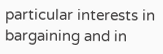particular interests in bargaining and in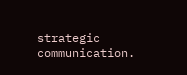strategic communication.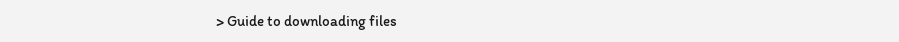> Guide to downloading files